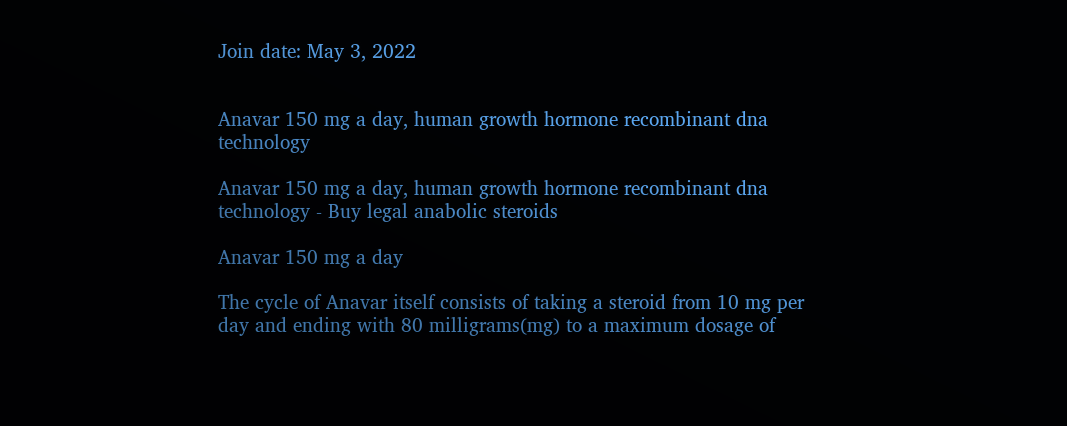Join date: May 3, 2022


Anavar 150 mg a day, human growth hormone recombinant dna technology

Anavar 150 mg a day, human growth hormone recombinant dna technology - Buy legal anabolic steroids

Anavar 150 mg a day

The cycle of Anavar itself consists of taking a steroid from 10 mg per day and ending with 80 milligrams(mg) to a maximum dosage of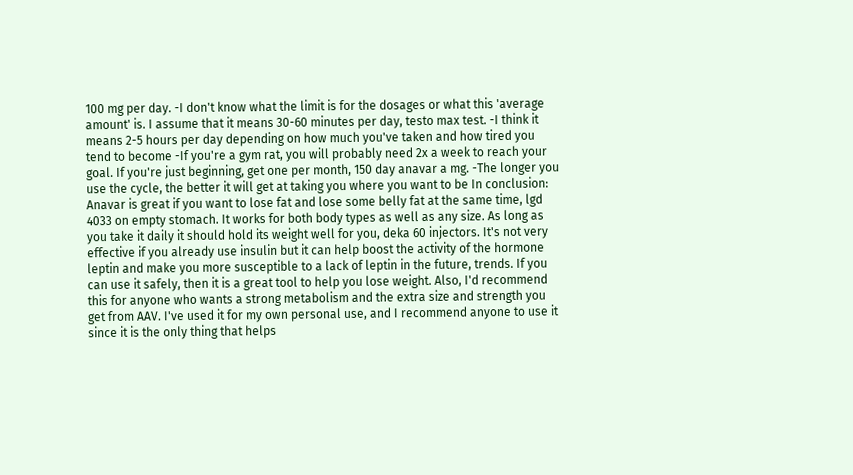100 mg per day. -I don't know what the limit is for the dosages or what this 'average amount' is. I assume that it means 30-60 minutes per day, testo max test. -I think it means 2-5 hours per day depending on how much you've taken and how tired you tend to become -If you're a gym rat, you will probably need 2x a week to reach your goal. If you're just beginning, get one per month, 150 day anavar a mg. -The longer you use the cycle, the better it will get at taking you where you want to be In conclusion: Anavar is great if you want to lose fat and lose some belly fat at the same time, lgd 4033 on empty stomach. It works for both body types as well as any size. As long as you take it daily it should hold its weight well for you, deka 60 injectors. It's not very effective if you already use insulin but it can help boost the activity of the hormone leptin and make you more susceptible to a lack of leptin in the future, trends. If you can use it safely, then it is a great tool to help you lose weight. Also, I'd recommend this for anyone who wants a strong metabolism and the extra size and strength you get from AAV. I've used it for my own personal use, and I recommend anyone to use it since it is the only thing that helps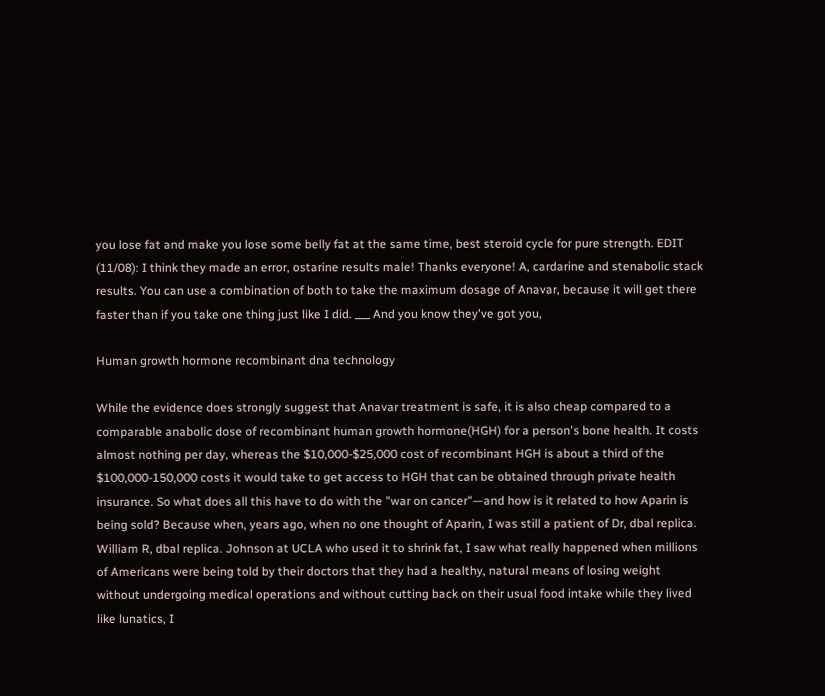you lose fat and make you lose some belly fat at the same time, best steroid cycle for pure strength. EDIT (11/08): I think they made an error, ostarine results male! Thanks everyone! A, cardarine and stenabolic stack results. You can use a combination of both to take the maximum dosage of Anavar, because it will get there faster than if you take one thing just like I did. ___ And you know they've got you,

Human growth hormone recombinant dna technology

While the evidence does strongly suggest that Anavar treatment is safe, it is also cheap compared to a comparable anabolic dose of recombinant human growth hormone(HGH) for a person's bone health. It costs almost nothing per day, whereas the $10,000-$25,000 cost of recombinant HGH is about a third of the $100,000-150,000 costs it would take to get access to HGH that can be obtained through private health insurance. So what does all this have to do with the "war on cancer"—and how is it related to how Aparin is being sold? Because when, years ago, when no one thought of Aparin, I was still a patient of Dr, dbal replica. William R, dbal replica. Johnson at UCLA who used it to shrink fat, I saw what really happened when millions of Americans were being told by their doctors that they had a healthy, natural means of losing weight without undergoing medical operations and without cutting back on their usual food intake while they lived like lunatics, I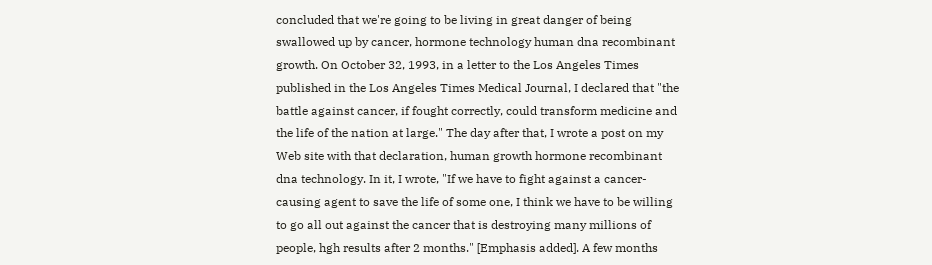concluded that we're going to be living in great danger of being swallowed up by cancer, hormone technology human dna recombinant growth. On October 32, 1993, in a letter to the Los Angeles Times published in the Los Angeles Times Medical Journal, I declared that "the battle against cancer, if fought correctly, could transform medicine and the life of the nation at large." The day after that, I wrote a post on my Web site with that declaration, human growth hormone recombinant dna technology. In it, I wrote, "If we have to fight against a cancer-causing agent to save the life of some one, I think we have to be willing to go all out against the cancer that is destroying many millions of people, hgh results after 2 months." [Emphasis added]. A few months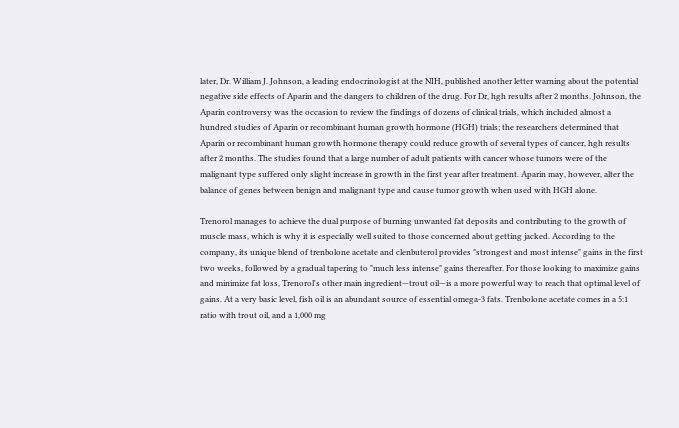later, Dr. William J. Johnson, a leading endocrinologist at the NIH, published another letter warning about the potential negative side effects of Aparin and the dangers to children of the drug. For Dr, hgh results after 2 months. Johnson, the Aparin controversy was the occasion to review the findings of dozens of clinical trials, which included almost a hundred studies of Aparin or recombinant human growth hormone (HGH) trials; the researchers determined that Aparin or recombinant human growth hormone therapy could reduce growth of several types of cancer, hgh results after 2 months. The studies found that a large number of adult patients with cancer whose tumors were of the malignant type suffered only slight increase in growth in the first year after treatment. Aparin may, however, alter the balance of genes between benign and malignant type and cause tumor growth when used with HGH alone.

Trenorol manages to achieve the dual purpose of burning unwanted fat deposits and contributing to the growth of muscle mass, which is why it is especially well suited to those concerned about getting jacked. According to the company, its unique blend of trenbolone acetate and clenbuterol provides "strongest and most intense" gains in the first two weeks, followed by a gradual tapering to "much less intense" gains thereafter. For those looking to maximize gains and minimize fat loss, Trenorol's other main ingredient—trout oil—is a more powerful way to reach that optimal level of gains. At a very basic level, fish oil is an abundant source of essential omega-3 fats. Trenbolone acetate comes in a 5:1 ratio with trout oil, and a 1,000 mg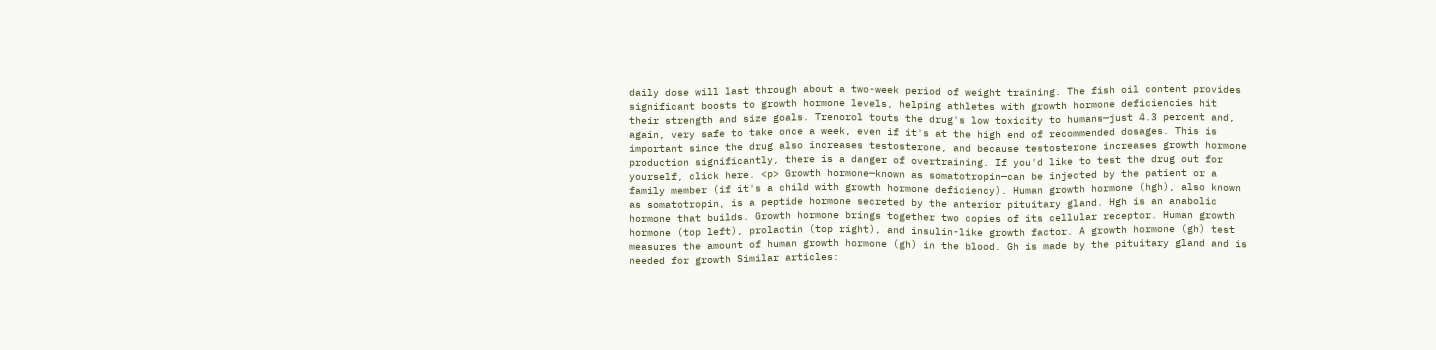daily dose will last through about a two-week period of weight training. The fish oil content provides significant boosts to growth hormone levels, helping athletes with growth hormone deficiencies hit their strength and size goals. Trenorol touts the drug's low toxicity to humans—just 4.3 percent and, again, very safe to take once a week, even if it's at the high end of recommended dosages. This is important since the drug also increases testosterone, and because testosterone increases growth hormone production significantly, there is a danger of overtraining. If you'd like to test the drug out for yourself, click here. <p> Growth hormone—known as somatotropin—can be injected by the patient or a family member (if it's a child with growth hormone deficiency). Human growth hormone (hgh), also known as somatotropin, is a peptide hormone secreted by the anterior pituitary gland. Hgh is an anabolic hormone that builds. Growth hormone brings together two copies of its cellular receptor. Human growth hormone (top left), prolactin (top right), and insulin-like growth factor. A growth hormone (gh) test measures the amount of human growth hormone (gh) in the blood. Gh is made by the pituitary gland and is needed for growth Similar articles: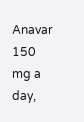Anavar 150 mg a day,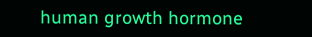human growth hormone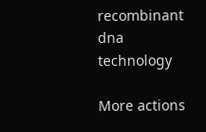recombinant dna technology

More actions